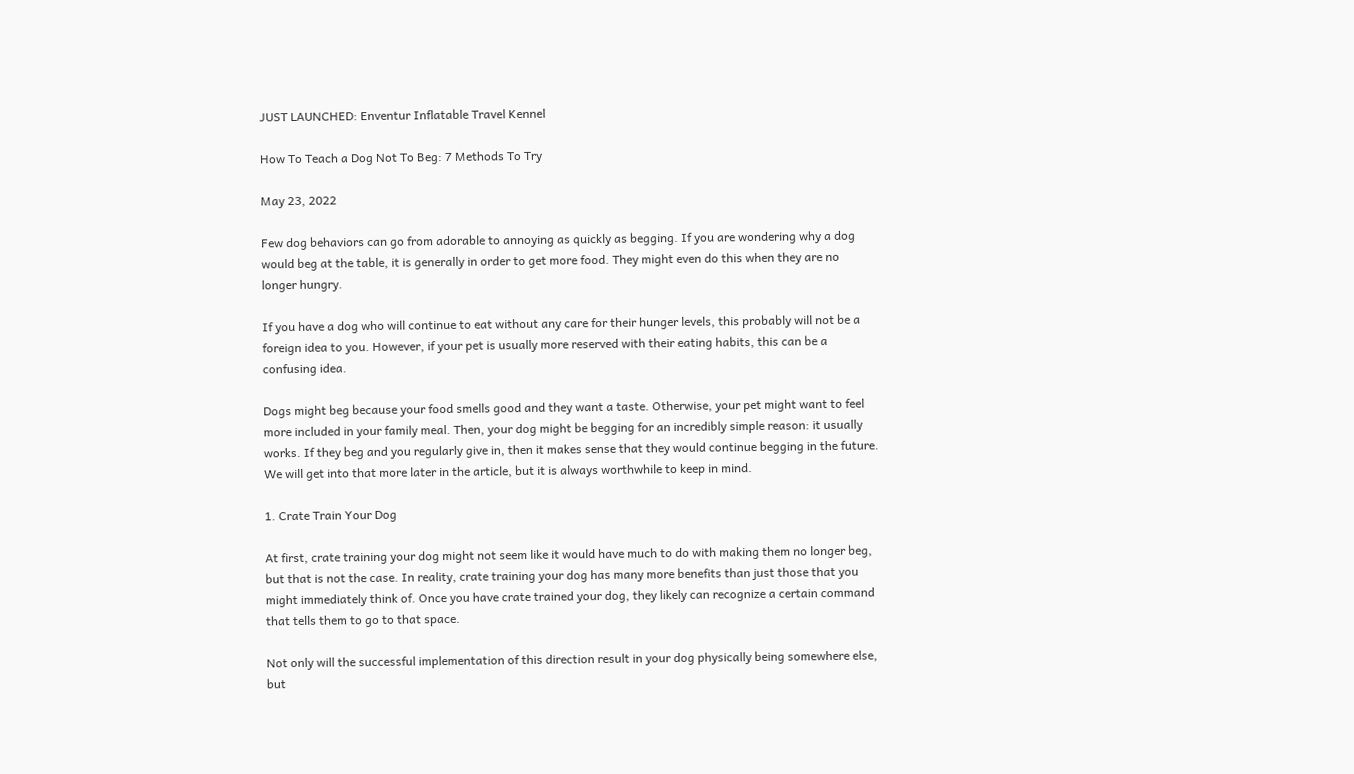JUST LAUNCHED: Enventur Inflatable Travel Kennel

How To Teach a Dog Not To Beg: 7 Methods To Try

May 23, 2022

Few dog behaviors can go from adorable to annoying as quickly as begging. If you are wondering why a dog would beg at the table, it is generally in order to get more food. They might even do this when they are no longer hungry.

If you have a dog who will continue to eat without any care for their hunger levels, this probably will not be a foreign idea to you. However, if your pet is usually more reserved with their eating habits, this can be a confusing idea.

Dogs might beg because your food smells good and they want a taste. Otherwise, your pet might want to feel more included in your family meal. Then, your dog might be begging for an incredibly simple reason: it usually works. If they beg and you regularly give in, then it makes sense that they would continue begging in the future. We will get into that more later in the article, but it is always worthwhile to keep in mind.

1. Crate Train Your Dog

At first, crate training your dog might not seem like it would have much to do with making them no longer beg, but that is not the case. In reality, crate training your dog has many more benefits than just those that you might immediately think of. Once you have crate trained your dog, they likely can recognize a certain command that tells them to go to that space.

Not only will the successful implementation of this direction result in your dog physically being somewhere else, but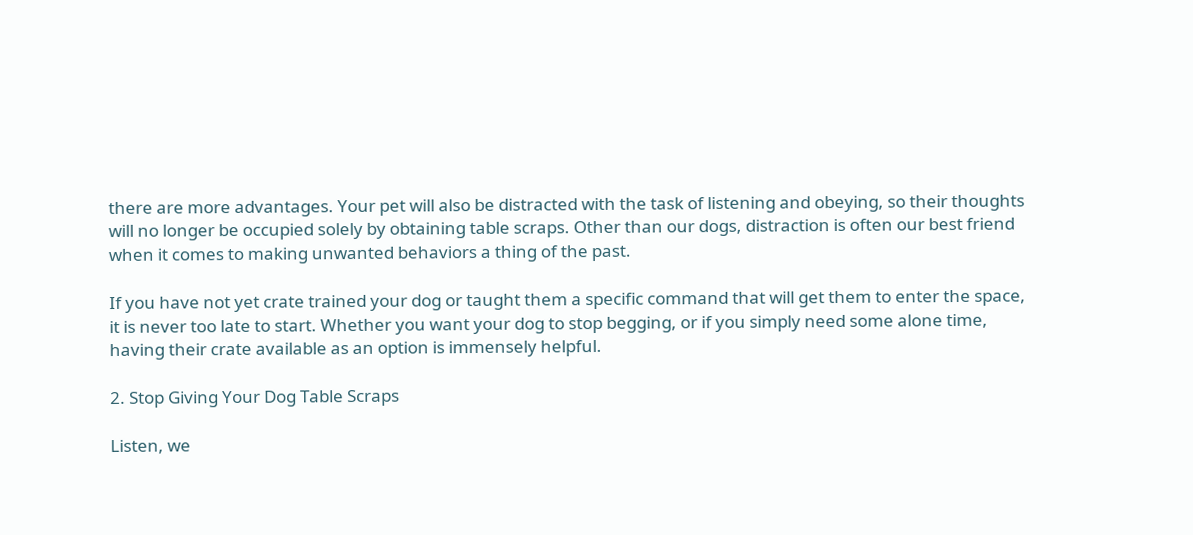there are more advantages. Your pet will also be distracted with the task of listening and obeying, so their thoughts will no longer be occupied solely by obtaining table scraps. Other than our dogs, distraction is often our best friend when it comes to making unwanted behaviors a thing of the past.

If you have not yet crate trained your dog or taught them a specific command that will get them to enter the space, it is never too late to start. Whether you want your dog to stop begging, or if you simply need some alone time, having their crate available as an option is immensely helpful.

2. Stop Giving Your Dog Table Scraps

Listen, we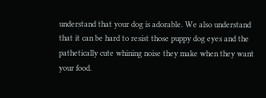understand that your dog is adorable. We also understand that it can be hard to resist those puppy dog eyes and the pathetically cute whining noise they make when they want your food.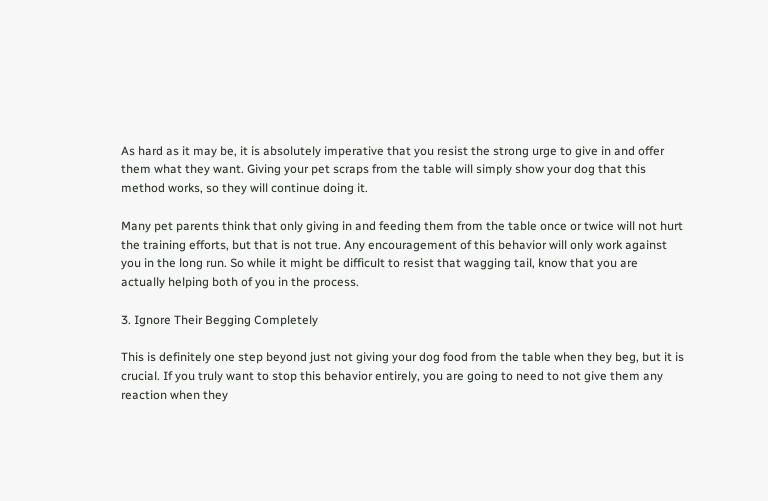As hard as it may be, it is absolutely imperative that you resist the strong urge to give in and offer them what they want. Giving your pet scraps from the table will simply show your dog that this method works, so they will continue doing it.

Many pet parents think that only giving in and feeding them from the table once or twice will not hurt the training efforts, but that is not true. Any encouragement of this behavior will only work against you in the long run. So while it might be difficult to resist that wagging tail, know that you are actually helping both of you in the process.

3. Ignore Their Begging Completely

This is definitely one step beyond just not giving your dog food from the table when they beg, but it is crucial. If you truly want to stop this behavior entirely, you are going to need to not give them any reaction when they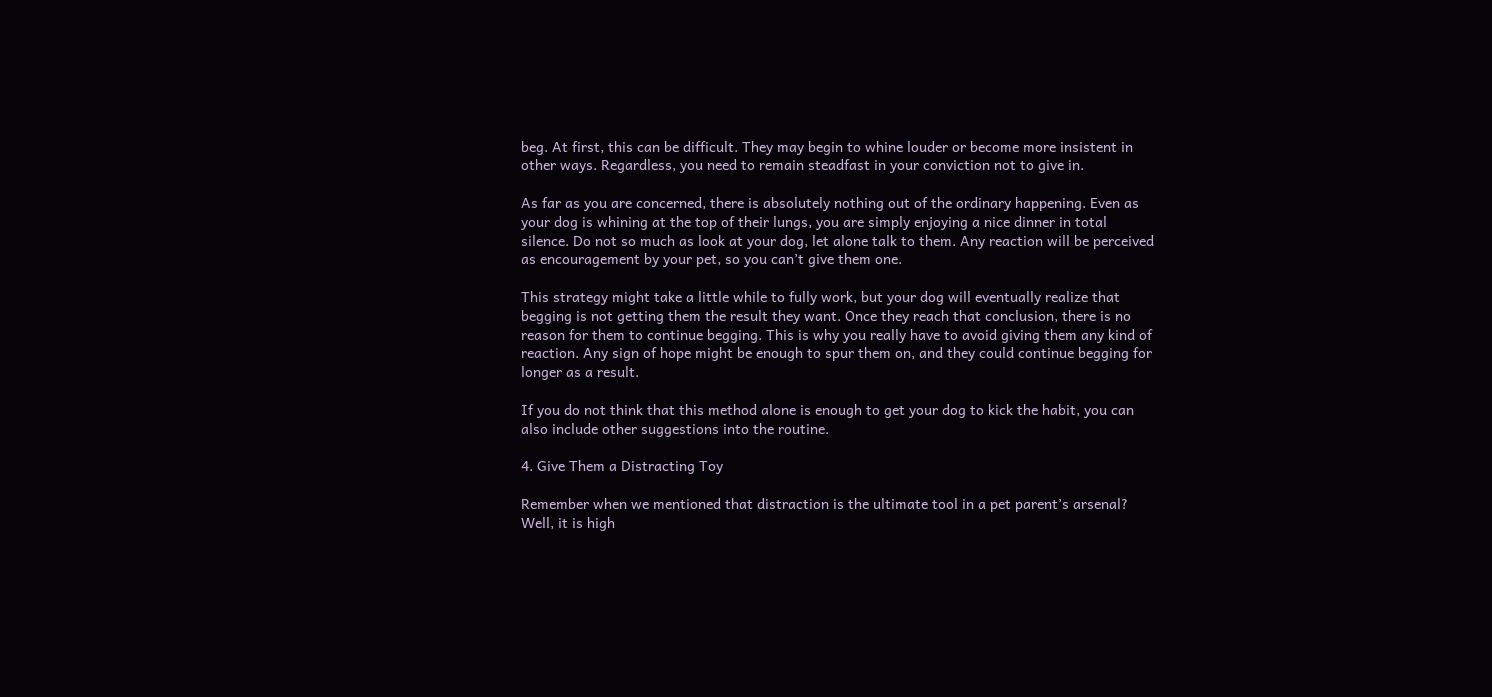beg. At first, this can be difficult. They may begin to whine louder or become more insistent in other ways. Regardless, you need to remain steadfast in your conviction not to give in.

As far as you are concerned, there is absolutely nothing out of the ordinary happening. Even as your dog is whining at the top of their lungs, you are simply enjoying a nice dinner in total silence. Do not so much as look at your dog, let alone talk to them. Any reaction will be perceived as encouragement by your pet, so you can’t give them one.

This strategy might take a little while to fully work, but your dog will eventually realize that begging is not getting them the result they want. Once they reach that conclusion, there is no reason for them to continue begging. This is why you really have to avoid giving them any kind of reaction. Any sign of hope might be enough to spur them on, and they could continue begging for longer as a result.

If you do not think that this method alone is enough to get your dog to kick the habit, you can also include other suggestions into the routine.

4. Give Them a Distracting Toy

Remember when we mentioned that distraction is the ultimate tool in a pet parent’s arsenal? Well, it is high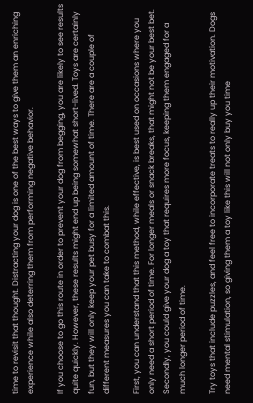time to revisit that thought. Distracting your dog is one of the best ways to give them an enriching experience while also deterring them from performing negative behavior.

If you choose to go this route in order to prevent your dog from begging, you are likely to see results quite quickly. However, these results might end up being somewhat short-lived. Toys are certainly fun, but they will only keep your pet busy for a limited amount of time. There are a couple of different measures you can take to combat this.

First, you can understand that this method, while effective, is best used on occasions where you only need a short period of time. For longer meals or snack breaks, that might not be your best bet. Secondly, you could give your dog a toy that requires more focus, keeping them engaged for a much longer period of time.

Try toys that include puzzles, and feel free to incorporate treats to really up their motivation. Dogs need mental stimulation, so giving them a toy like this will not only buy you time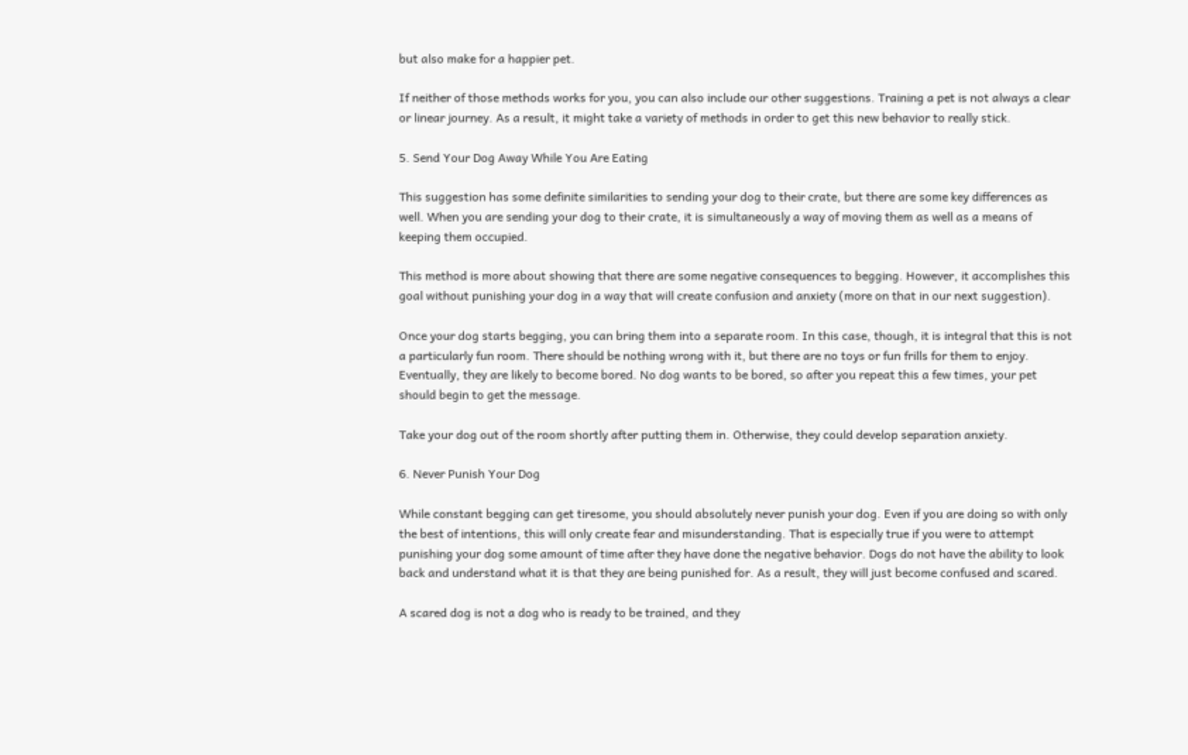but also make for a happier pet.

If neither of those methods works for you, you can also include our other suggestions. Training a pet is not always a clear or linear journey. As a result, it might take a variety of methods in order to get this new behavior to really stick.

5. Send Your Dog Away While You Are Eating

This suggestion has some definite similarities to sending your dog to their crate, but there are some key differences as well. When you are sending your dog to their crate, it is simultaneously a way of moving them as well as a means of keeping them occupied.

This method is more about showing that there are some negative consequences to begging. However, it accomplishes this goal without punishing your dog in a way that will create confusion and anxiety (more on that in our next suggestion).

Once your dog starts begging, you can bring them into a separate room. In this case, though, it is integral that this is not a particularly fun room. There should be nothing wrong with it, but there are no toys or fun frills for them to enjoy. Eventually, they are likely to become bored. No dog wants to be bored, so after you repeat this a few times, your pet should begin to get the message.

Take your dog out of the room shortly after putting them in. Otherwise, they could develop separation anxiety.

6. Never Punish Your Dog

While constant begging can get tiresome, you should absolutely never punish your dog. Even if you are doing so with only the best of intentions, this will only create fear and misunderstanding. That is especially true if you were to attempt punishing your dog some amount of time after they have done the negative behavior. Dogs do not have the ability to look back and understand what it is that they are being punished for. As a result, they will just become confused and scared.

A scared dog is not a dog who is ready to be trained, and they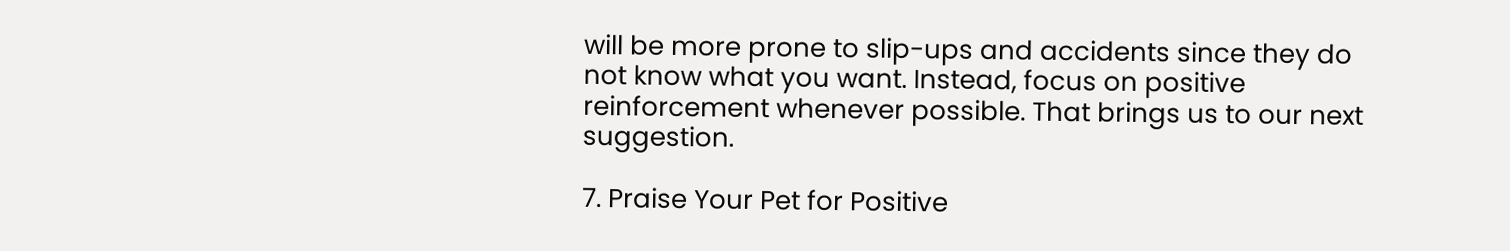will be more prone to slip-ups and accidents since they do not know what you want. Instead, focus on positive reinforcement whenever possible. That brings us to our next suggestion.

7. Praise Your Pet for Positive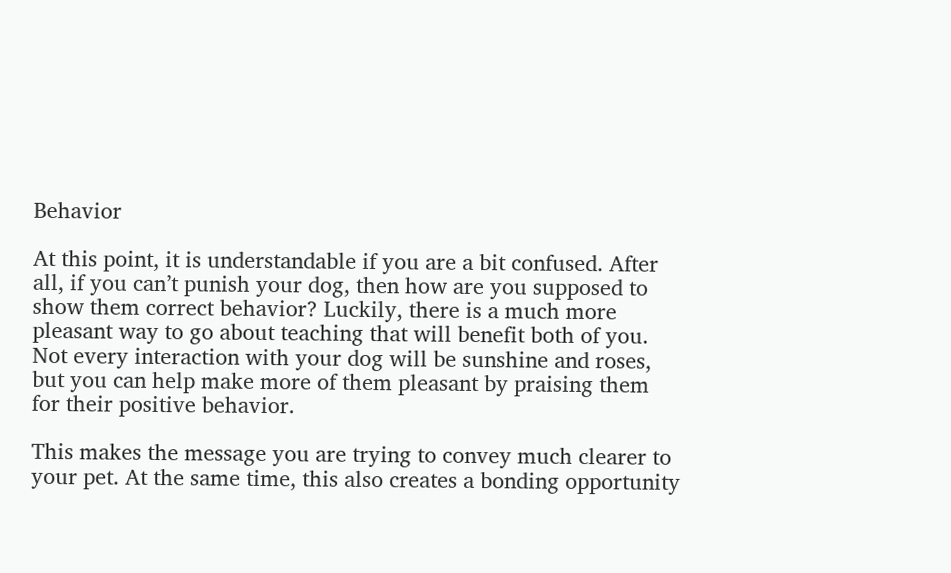Behavior

At this point, it is understandable if you are a bit confused. After all, if you can’t punish your dog, then how are you supposed to show them correct behavior? Luckily, there is a much more pleasant way to go about teaching that will benefit both of you. Not every interaction with your dog will be sunshine and roses, but you can help make more of them pleasant by praising them for their positive behavior.

This makes the message you are trying to convey much clearer to your pet. At the same time, this also creates a bonding opportunity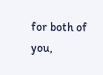for both of you,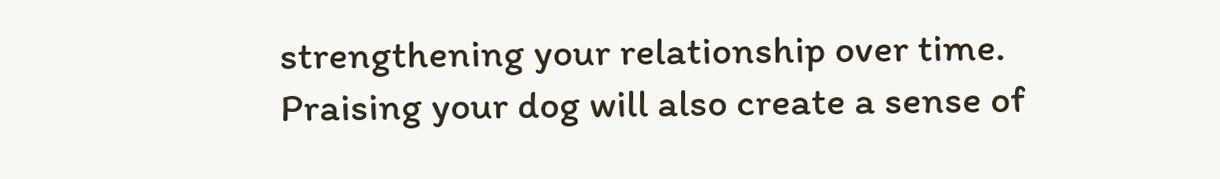strengthening your relationship over time. Praising your dog will also create a sense of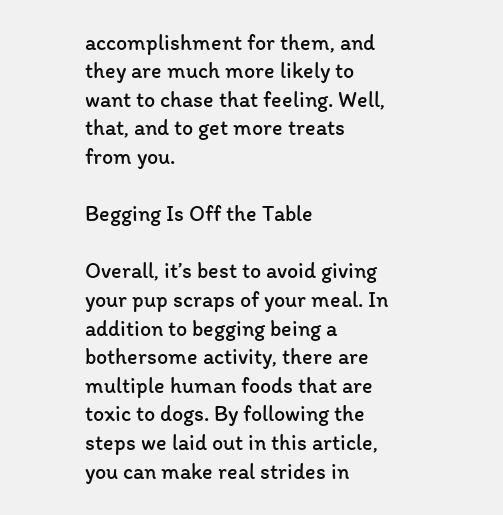accomplishment for them, and they are much more likely to want to chase that feeling. Well, that, and to get more treats from you.

Begging Is Off the Table

Overall, it’s best to avoid giving your pup scraps of your meal. In addition to begging being a bothersome activity, there are multiple human foods that are toxic to dogs. By following the steps we laid out in this article, you can make real strides in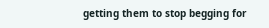getting them to stop begging for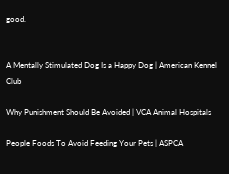good.


A Mentally Stimulated Dog Is a Happy Dog | American Kennel Club

Why Punishment Should Be Avoided | VCA Animal Hospitals

People Foods To Avoid Feeding Your Pets | ASPCA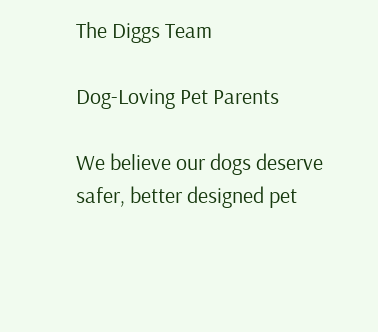The Diggs Team

Dog-Loving Pet Parents

We believe our dogs deserve safer, better designed pet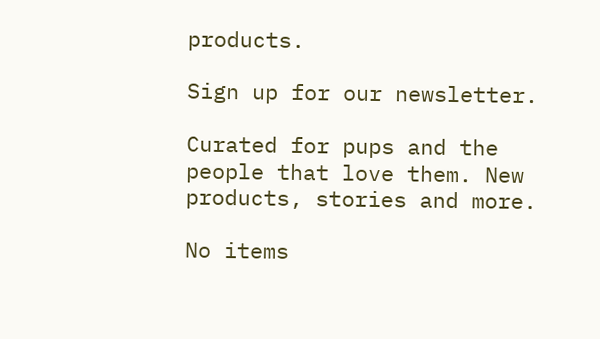products.

Sign up for our newsletter.

Curated for pups and the people that love them. New products, stories and more.

No items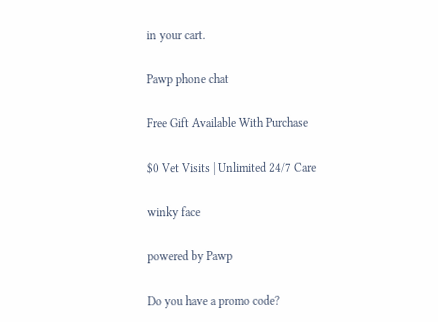in your cart.

Pawp phone chat

Free Gift Available With Purchase

$0 Vet Visits | Unlimited 24/7 Care

winky face

powered by Pawp

Do you have a promo code?